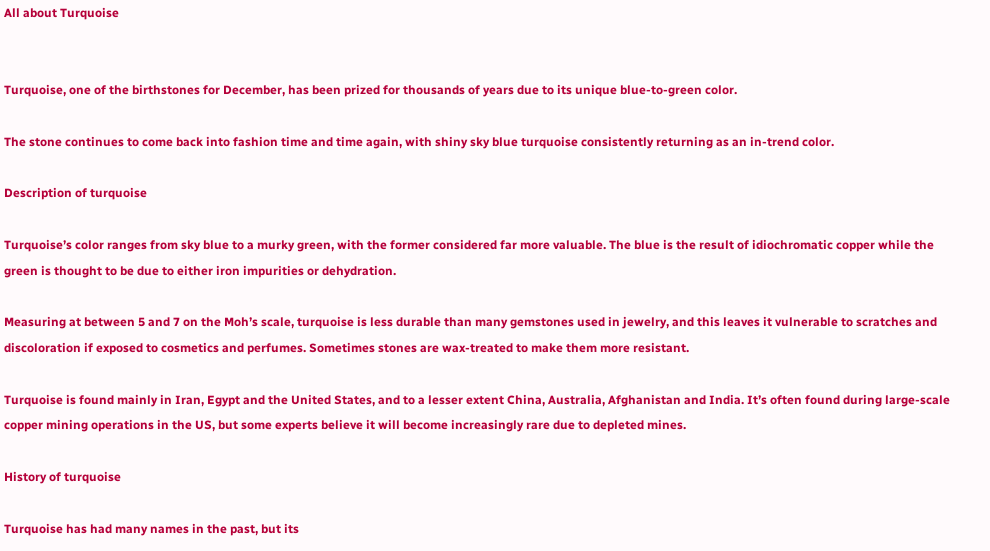All about Turquoise


Turquoise, one of the birthstones for December, has been prized for thousands of years due to its unique blue-to-green color.

The stone continues to come back into fashion time and time again, with shiny sky blue turquoise consistently returning as an in-trend color.

Description of turquoise

Turquoise’s color ranges from sky blue to a murky green, with the former considered far more valuable. The blue is the result of idiochromatic copper while the green is thought to be due to either iron impurities or dehydration.

Measuring at between 5 and 7 on the Moh’s scale, turquoise is less durable than many gemstones used in jewelry, and this leaves it vulnerable to scratches and discoloration if exposed to cosmetics and perfumes. Sometimes stones are wax-treated to make them more resistant.

Turquoise is found mainly in Iran, Egypt and the United States, and to a lesser extent China, Australia, Afghanistan and India. It’s often found during large-scale copper mining operations in the US, but some experts believe it will become increasingly rare due to depleted mines.

History of turquoise

Turquoise has had many names in the past, but its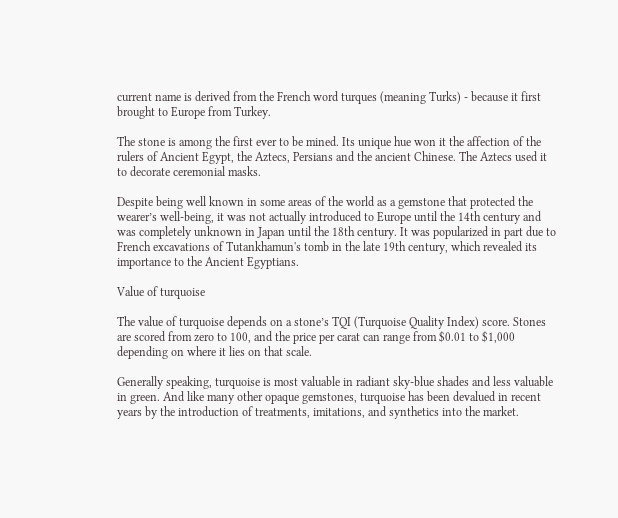current name is derived from the French word turques (meaning Turks) - because it first brought to Europe from Turkey.

The stone is among the first ever to be mined. Its unique hue won it the affection of the rulers of Ancient Egypt, the Aztecs, Persians and the ancient Chinese. The Aztecs used it to decorate ceremonial masks.

Despite being well known in some areas of the world as a gemstone that protected the wearer’s well-being, it was not actually introduced to Europe until the 14th century and was completely unknown in Japan until the 18th century. It was popularized in part due to French excavations of Tutankhamun's tomb in the late 19th century, which revealed its importance to the Ancient Egyptians.

Value of turquoise

The value of turquoise depends on a stone’s TQI (Turquoise Quality Index) score. Stones are scored from zero to 100, and the price per carat can range from $0.01 to $1,000 depending on where it lies on that scale.

Generally speaking, turquoise is most valuable in radiant sky-blue shades and less valuable in green. And like many other opaque gemstones, turquoise has been devalued in recent years by the introduction of treatments, imitations, and synthetics into the market.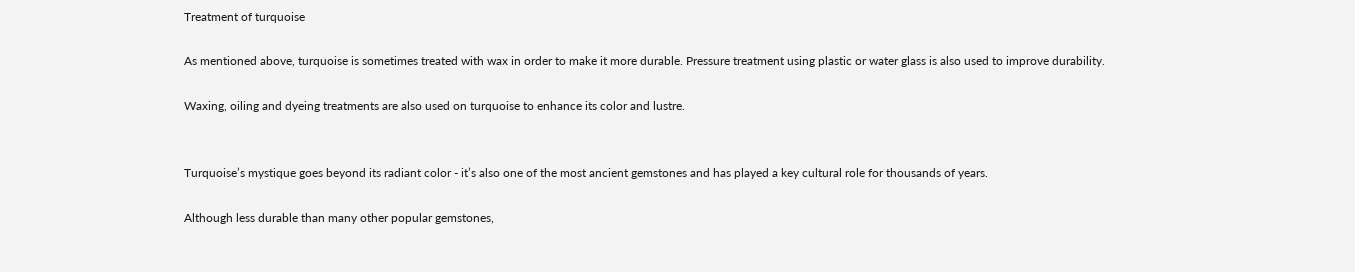Treatment of turquoise

As mentioned above, turquoise is sometimes treated with wax in order to make it more durable. Pressure treatment using plastic or water glass is also used to improve durability.

Waxing, oiling and dyeing treatments are also used on turquoise to enhance its color and lustre.


Turquoise’s mystique goes beyond its radiant color - it’s also one of the most ancient gemstones and has played a key cultural role for thousands of years.

Although less durable than many other popular gemstones,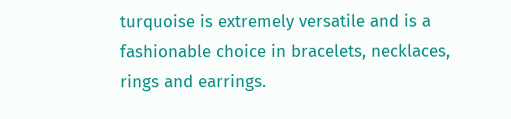turquoise is extremely versatile and is a fashionable choice in bracelets, necklaces, rings and earrings.